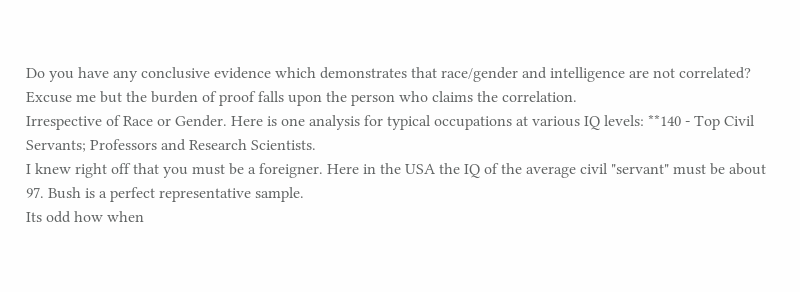Do you have any conclusive evidence which demonstrates that race/gender and intelligence are not correlated?
Excuse me but the burden of proof falls upon the person who claims the correlation.
Irrespective of Race or Gender. Here is one analysis for typical occupations at various IQ levels: **140 - Top Civil Servants; Professors and Research Scientists.
I knew right off that you must be a foreigner. Here in the USA the IQ of the average civil "servant" must be about 97. Bush is a perfect representative sample.
Its odd how when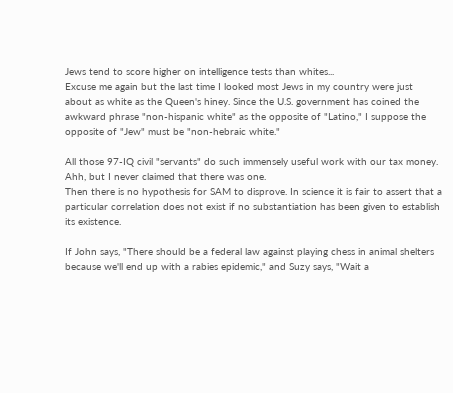Jews tend to score higher on intelligence tests than whites...
Excuse me again but the last time I looked most Jews in my country were just about as white as the Queen's hiney. Since the U.S. government has coined the awkward phrase "non-hispanic white" as the opposite of "Latino," I suppose the opposite of "Jew" must be "non-hebraic white."

All those 97-IQ civil "servants" do such immensely useful work with our tax money.
Ahh, but I never claimed that there was one.
Then there is no hypothesis for SAM to disprove. In science it is fair to assert that a particular correlation does not exist if no substantiation has been given to establish its existence.

If John says, "There should be a federal law against playing chess in animal shelters because we'll end up with a rabies epidemic," and Suzy says, "Wait a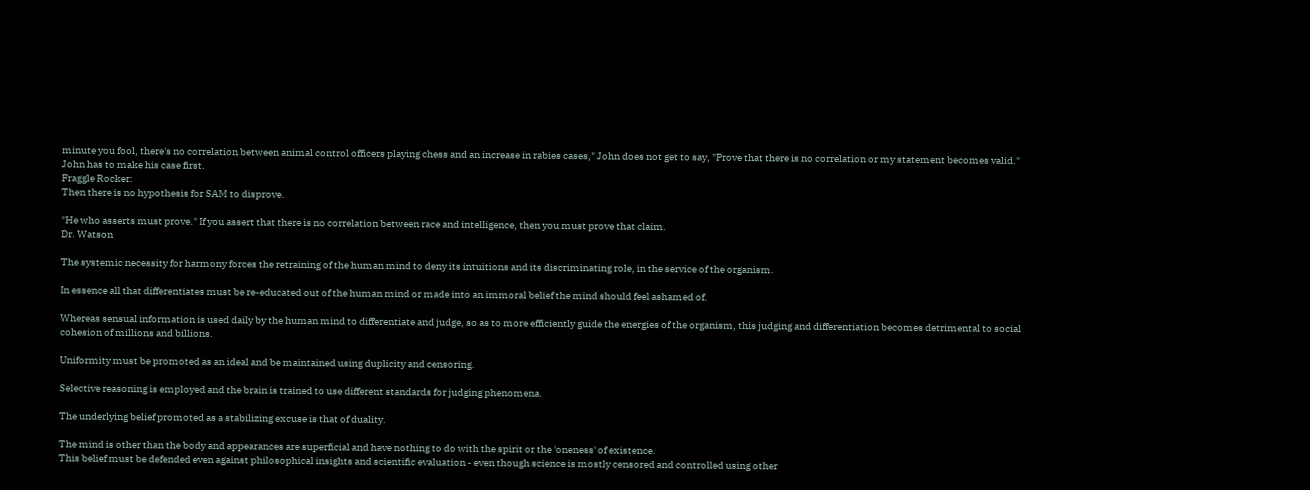minute you fool, there's no correlation between animal control officers playing chess and an increase in rabies cases," John does not get to say, "Prove that there is no correlation or my statement becomes valid." John has to make his case first.
Fraggle Rocker:
Then there is no hypothesis for SAM to disprove.

"He who asserts must prove." If you assert that there is no correlation between race and intelligence, then you must prove that claim.
Dr. Watson

The systemic necessity for harmony forces the retraining of the human mind to deny its intuitions and its discriminating role, in the service of the organism.

In essence all that differentiates must be re-educated out of the human mind or made into an immoral belief the mind should feel ashamed of.

Whereas sensual information is used daily by the human mind to differentiate and judge, so as to more efficiently guide the energies of the organism, this judging and differentiation becomes detrimental to social cohesion of millions and billions.

Uniformity must be promoted as an ideal and be maintained using duplicity and censoring.

Selective reasoning is employed and the brain is trained to use different standards for judging phenomena.

The underlying belief promoted as a stabilizing excuse is that of duality.

The mind is other than the body and appearances are superficial and have nothing to do with the spirit or the 'oneness' of existence.
This belief must be defended even against philosophical insights and scientific evaluation - even though science is mostly censored and controlled using other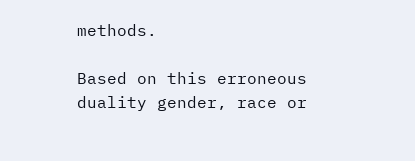methods.

Based on this erroneous duality gender, race or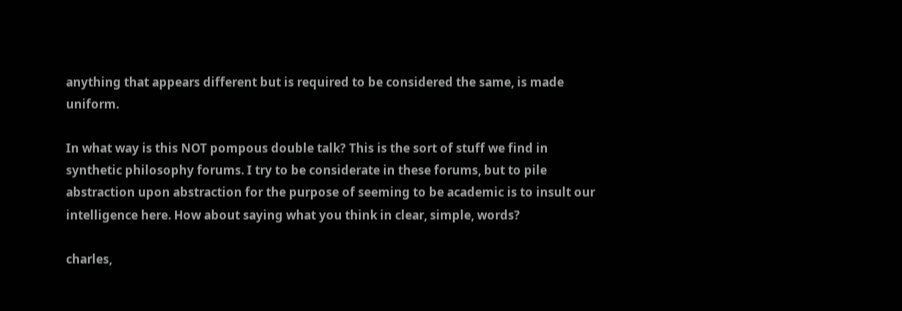anything that appears different but is required to be considered the same, is made uniform.

In what way is this NOT pompous double talk? This is the sort of stuff we find in synthetic philosophy forums. I try to be considerate in these forums, but to pile abstraction upon abstraction for the purpose of seeming to be academic is to insult our intelligence here. How about saying what you think in clear, simple, words?

charles,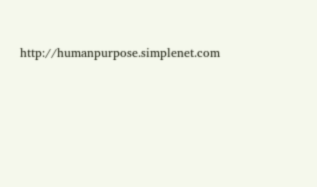http://humanpurpose.simplenet.com